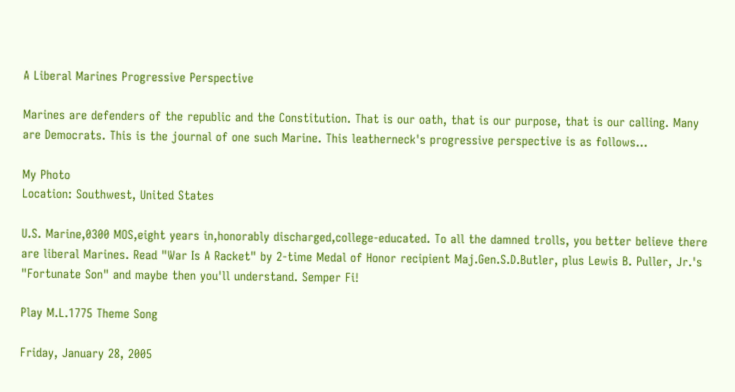A Liberal Marines Progressive Perspective

Marines are defenders of the republic and the Constitution. That is our oath, that is our purpose, that is our calling. Many are Democrats. This is the journal of one such Marine. This leatherneck's progressive perspective is as follows...

My Photo
Location: Southwest, United States

U.S. Marine,0300 MOS,eight years in,honorably discharged,college-educated. To all the damned trolls, you better believe there are liberal Marines. Read "War Is A Racket" by 2-time Medal of Honor recipient Maj.Gen.S.D.Butler, plus Lewis B. Puller, Jr.'s "Fortunate Son" and maybe then you'll understand. Semper Fi!

Play M.L.1775 Theme Song

Friday, January 28, 2005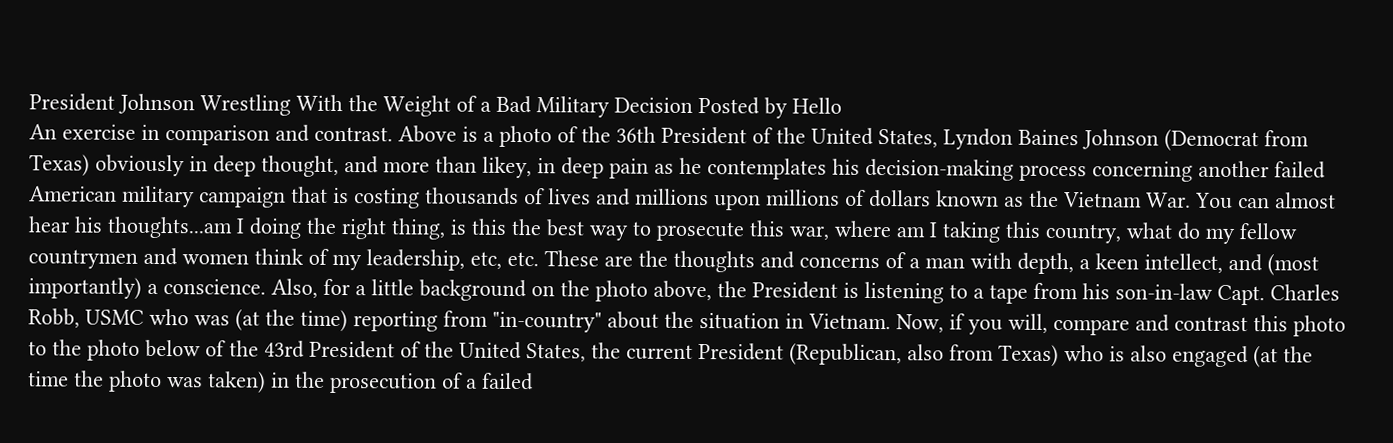President Johnson Wrestling With the Weight of a Bad Military Decision Posted by Hello
An exercise in comparison and contrast. Above is a photo of the 36th President of the United States, Lyndon Baines Johnson (Democrat from Texas) obviously in deep thought, and more than likey, in deep pain as he contemplates his decision-making process concerning another failed American military campaign that is costing thousands of lives and millions upon millions of dollars known as the Vietnam War. You can almost hear his thoughts...am I doing the right thing, is this the best way to prosecute this war, where am I taking this country, what do my fellow countrymen and women think of my leadership, etc, etc. These are the thoughts and concerns of a man with depth, a keen intellect, and (most importantly) a conscience. Also, for a little background on the photo above, the President is listening to a tape from his son-in-law Capt. Charles Robb, USMC who was (at the time) reporting from "in-country" about the situation in Vietnam. Now, if you will, compare and contrast this photo to the photo below of the 43rd President of the United States, the current President (Republican, also from Texas) who is also engaged (at the time the photo was taken) in the prosecution of a failed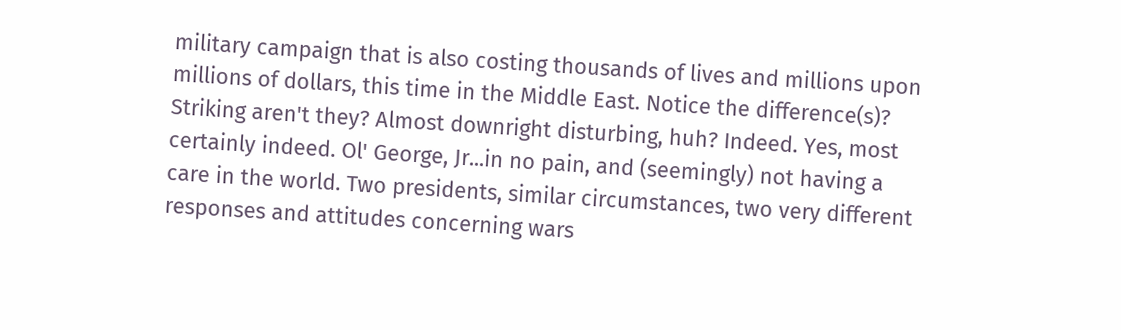military campaign that is also costing thousands of lives and millions upon millions of dollars, this time in the Middle East. Notice the difference(s)? Striking aren't they? Almost downright disturbing, huh? Indeed. Yes, most certainly indeed. Ol' George, Jr...in no pain, and (seemingly) not having a care in the world. Two presidents, similar circumstances, two very different responses and attitudes concerning wars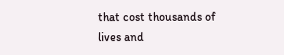that cost thousands of lives and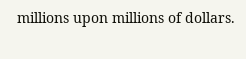millions upon millions of dollars.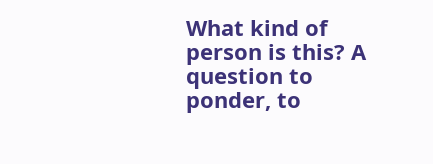What kind of person is this? A question to ponder, to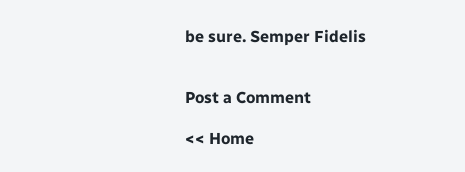be sure. Semper Fidelis


Post a Comment

<< Home